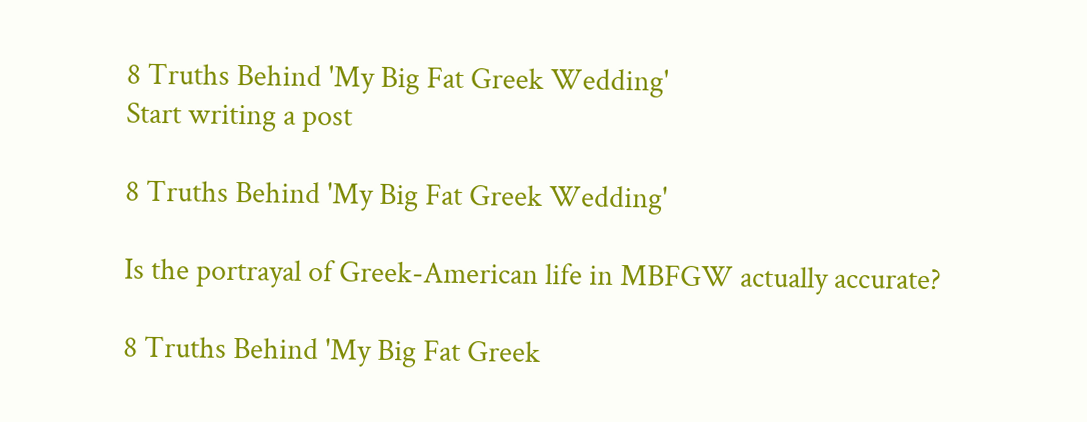8 Truths Behind 'My Big Fat Greek Wedding'
Start writing a post

8 Truths Behind 'My Big Fat Greek Wedding'

Is the portrayal of Greek-American life in MBFGW actually accurate?

8 Truths Behind 'My Big Fat Greek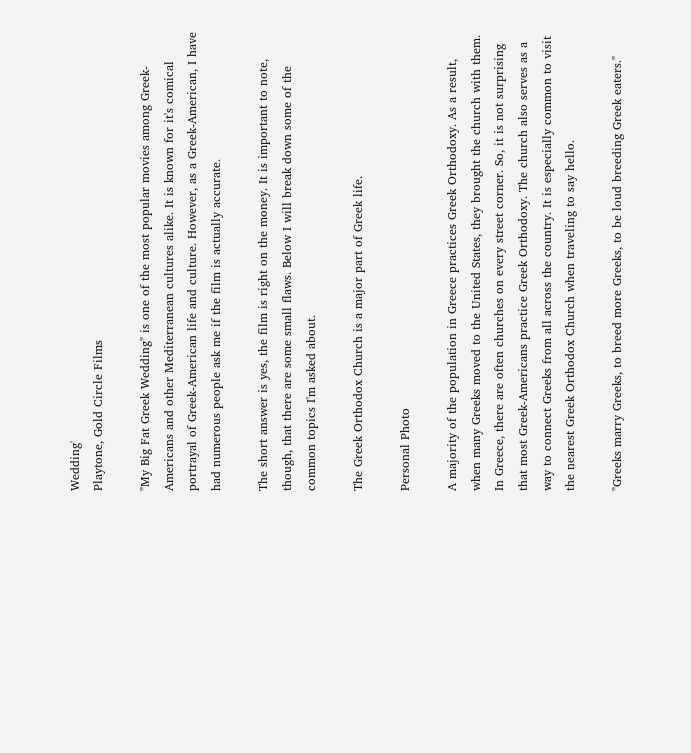Wedding'
Playtone, Gold Circle Films

"My Big Fat Greek Wedding" is one of the most popular movies among Greek-Americans and other Mediterranean cultures alike. It is known for it's comical portrayal of Greek-American life and culture. However, as a Greek-American, I have had numerous people ask me if the film is actually accurate.

The short answer is yes, the film is right on the money. It is important to note, though, that there are some small flaws. Below I will break down some of the common topics I'm asked about.

The Greek Orthodox Church is a major part of Greek life.

Personal Photo

A majority of the population in Greece practices Greek Orthodoxy. As a result, when many Greeks moved to the United States, they brought the church with them. In Greece, there are often churches on every street corner. So, it is not surprising that most Greek-Americans practice Greek Orthodoxy. The church also serves as a way to connect Greeks from all across the country. It is especially common to visit the nearest Greek Orthodox Church when traveling to say hello.

"Greeks marry Greeks, to breed more Greeks, to be loud breeding Greek eaters."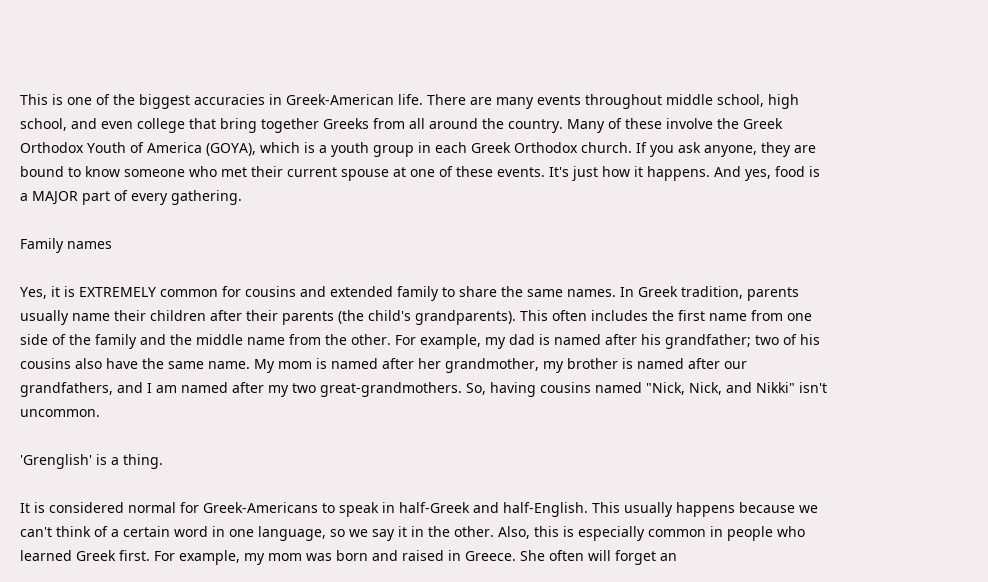This is one of the biggest accuracies in Greek-American life. There are many events throughout middle school, high school, and even college that bring together Greeks from all around the country. Many of these involve the Greek Orthodox Youth of America (GOYA), which is a youth group in each Greek Orthodox church. If you ask anyone, they are bound to know someone who met their current spouse at one of these events. It's just how it happens. And yes, food is a MAJOR part of every gathering.

Family names

Yes, it is EXTREMELY common for cousins and extended family to share the same names. In Greek tradition, parents usually name their children after their parents (the child's grandparents). This often includes the first name from one side of the family and the middle name from the other. For example, my dad is named after his grandfather; two of his cousins also have the same name. My mom is named after her grandmother, my brother is named after our grandfathers, and I am named after my two great-grandmothers. So, having cousins named "Nick, Nick, and Nikki" isn't uncommon.

'Grenglish' is a thing.

It is considered normal for Greek-Americans to speak in half-Greek and half-English. This usually happens because we can't think of a certain word in one language, so we say it in the other. Also, this is especially common in people who learned Greek first. For example, my mom was born and raised in Greece. She often will forget an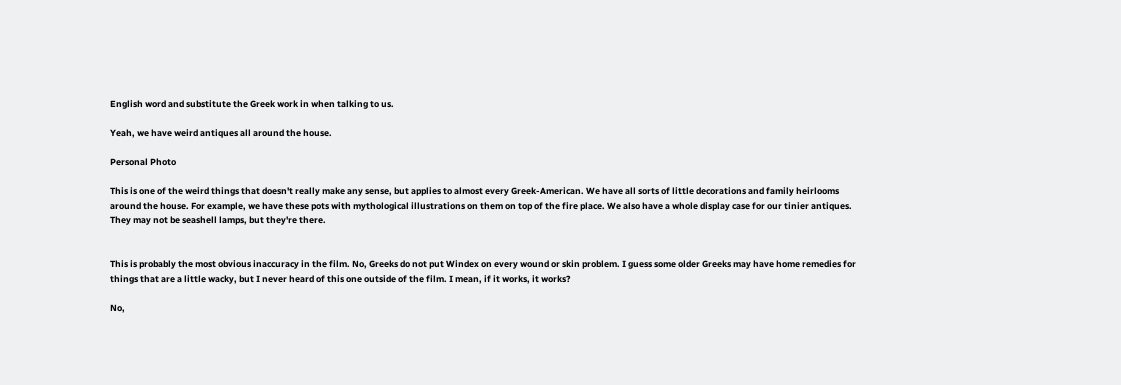English word and substitute the Greek work in when talking to us.

Yeah, we have weird antiques all around the house.

Personal Photo

This is one of the weird things that doesn't really make any sense, but applies to almost every Greek-American. We have all sorts of little decorations and family heirlooms around the house. For example, we have these pots with mythological illustrations on them on top of the fire place. We also have a whole display case for our tinier antiques. They may not be seashell lamps, but they're there.


This is probably the most obvious inaccuracy in the film. No, Greeks do not put Windex on every wound or skin problem. I guess some older Greeks may have home remedies for things that are a little wacky, but I never heard of this one outside of the film. I mean, if it works, it works?

No,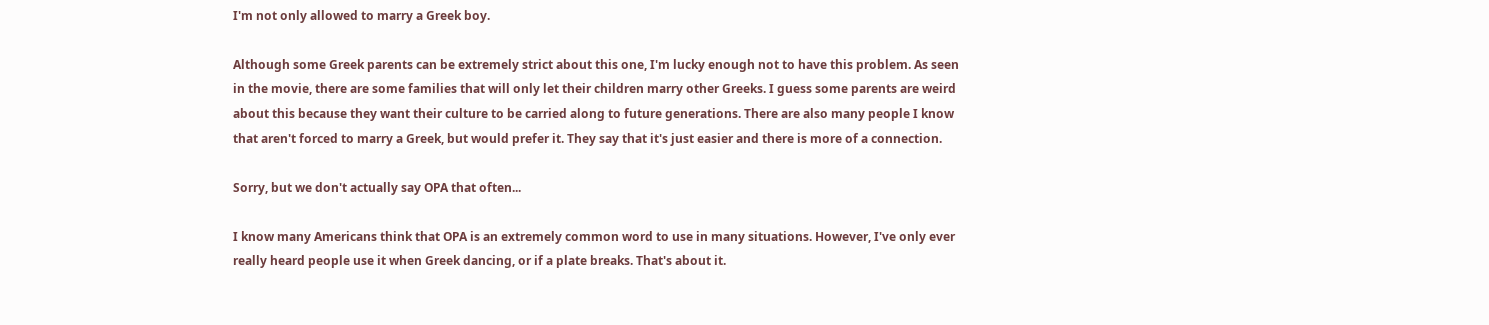I'm not only allowed to marry a Greek boy.

Although some Greek parents can be extremely strict about this one, I'm lucky enough not to have this problem. As seen in the movie, there are some families that will only let their children marry other Greeks. I guess some parents are weird about this because they want their culture to be carried along to future generations. There are also many people I know that aren't forced to marry a Greek, but would prefer it. They say that it's just easier and there is more of a connection.

Sorry, but we don't actually say OPA that often...

I know many Americans think that OPA is an extremely common word to use in many situations. However, I've only ever really heard people use it when Greek dancing, or if a plate breaks. That's about it.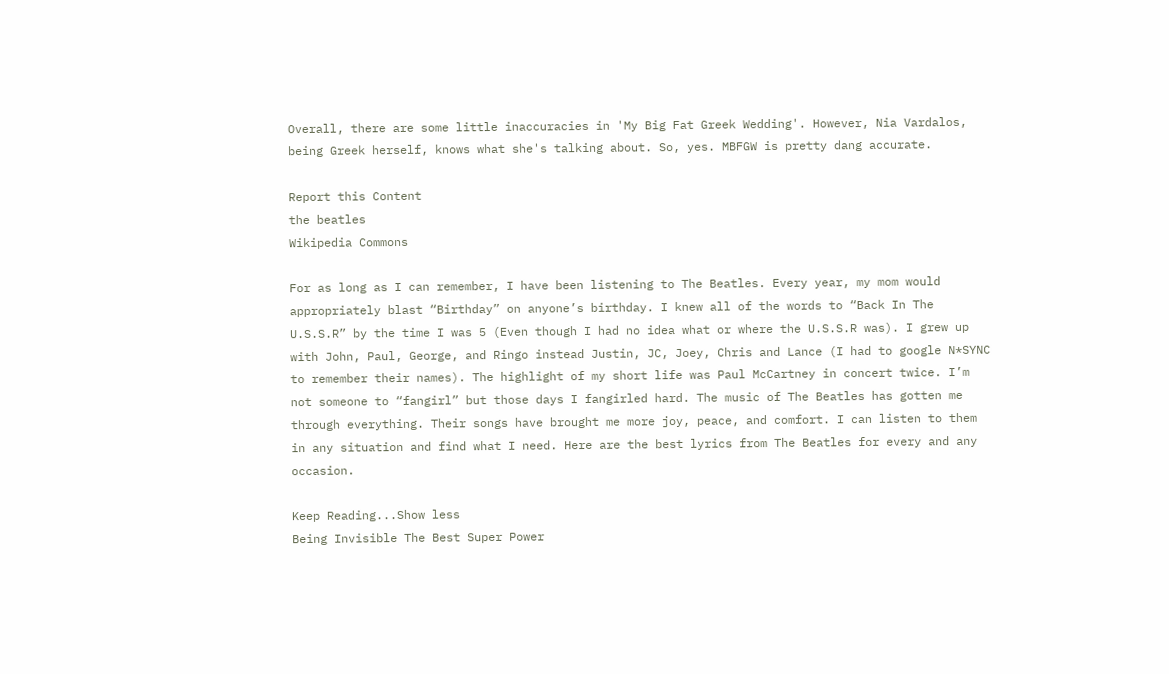Overall, there are some little inaccuracies in 'My Big Fat Greek Wedding'. However, Nia Vardalos, being Greek herself, knows what she's talking about. So, yes. MBFGW is pretty dang accurate.

Report this Content
the beatles
Wikipedia Commons

For as long as I can remember, I have been listening to The Beatles. Every year, my mom would appropriately blast “Birthday” on anyone’s birthday. I knew all of the words to “Back In The U.S.S.R” by the time I was 5 (Even though I had no idea what or where the U.S.S.R was). I grew up with John, Paul, George, and Ringo instead Justin, JC, Joey, Chris and Lance (I had to google N*SYNC to remember their names). The highlight of my short life was Paul McCartney in concert twice. I’m not someone to “fangirl” but those days I fangirled hard. The music of The Beatles has gotten me through everything. Their songs have brought me more joy, peace, and comfort. I can listen to them in any situation and find what I need. Here are the best lyrics from The Beatles for every and any occasion.

Keep Reading...Show less
Being Invisible The Best Super Power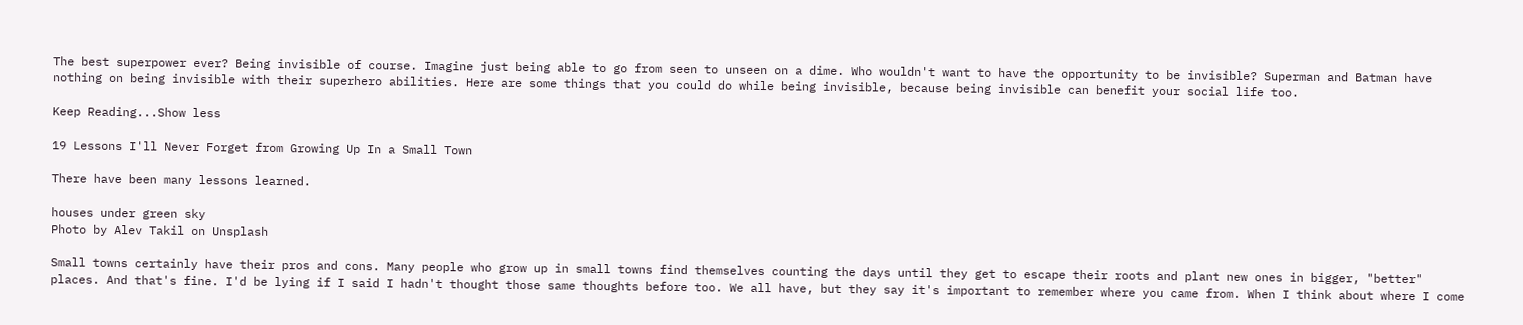The best superpower ever? Being invisible of course. Imagine just being able to go from seen to unseen on a dime. Who wouldn't want to have the opportunity to be invisible? Superman and Batman have nothing on being invisible with their superhero abilities. Here are some things that you could do while being invisible, because being invisible can benefit your social life too.

Keep Reading...Show less

19 Lessons I'll Never Forget from Growing Up In a Small Town

There have been many lessons learned.

houses under green sky
Photo by Alev Takil on Unsplash

Small towns certainly have their pros and cons. Many people who grow up in small towns find themselves counting the days until they get to escape their roots and plant new ones in bigger, "better" places. And that's fine. I'd be lying if I said I hadn't thought those same thoughts before too. We all have, but they say it's important to remember where you came from. When I think about where I come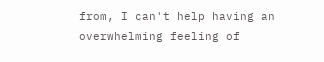from, I can't help having an overwhelming feeling of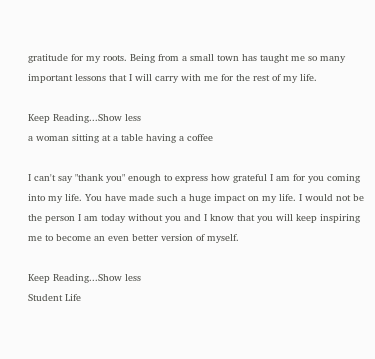gratitude for my roots. Being from a small town has taught me so many important lessons that I will carry with me for the rest of my life.

Keep Reading...Show less
a woman sitting at a table having a coffee

I can't say "thank you" enough to express how grateful I am for you coming into my life. You have made such a huge impact on my life. I would not be the person I am today without you and I know that you will keep inspiring me to become an even better version of myself.

Keep Reading...Show less
Student Life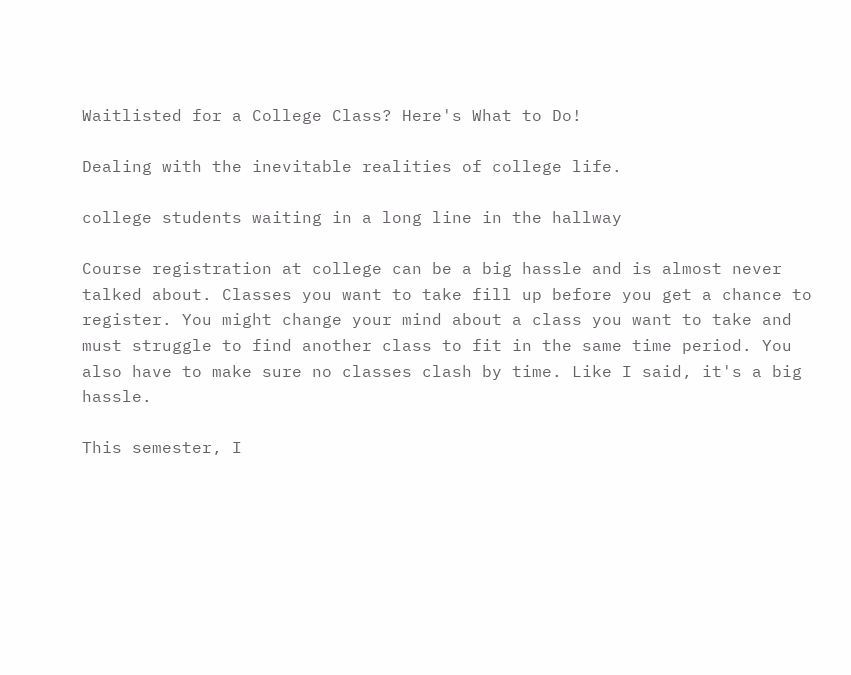Waitlisted for a College Class? Here's What to Do!

Dealing with the inevitable realities of college life.

college students waiting in a long line in the hallway

Course registration at college can be a big hassle and is almost never talked about. Classes you want to take fill up before you get a chance to register. You might change your mind about a class you want to take and must struggle to find another class to fit in the same time period. You also have to make sure no classes clash by time. Like I said, it's a big hassle.

This semester, I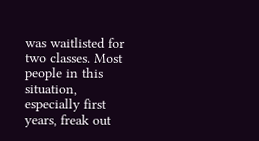was waitlisted for two classes. Most people in this situation, especially first years, freak out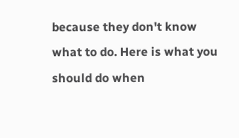because they don't know what to do. Here is what you should do when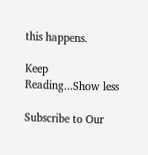this happens.

Keep Reading...Show less

Subscribe to Our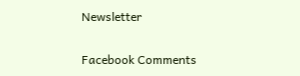Newsletter

Facebook Comments